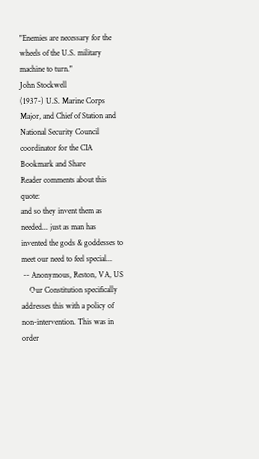"Enemies are necessary for the wheels of the U.S. military machine to turn."
John Stockwell
(1937-) U.S. Marine Corps Major, and Chief of Station and National Security Council coordinator for the CIA
Bookmark and Share
Reader comments about this quote:
and so they invent them as needed... just as man has invented the gods & goddesses to meet our need to feel special...
 -- Anonymous, Reston, VA, US
    Our Constitution specifically addresses this with a policy of non-intervention. This was in order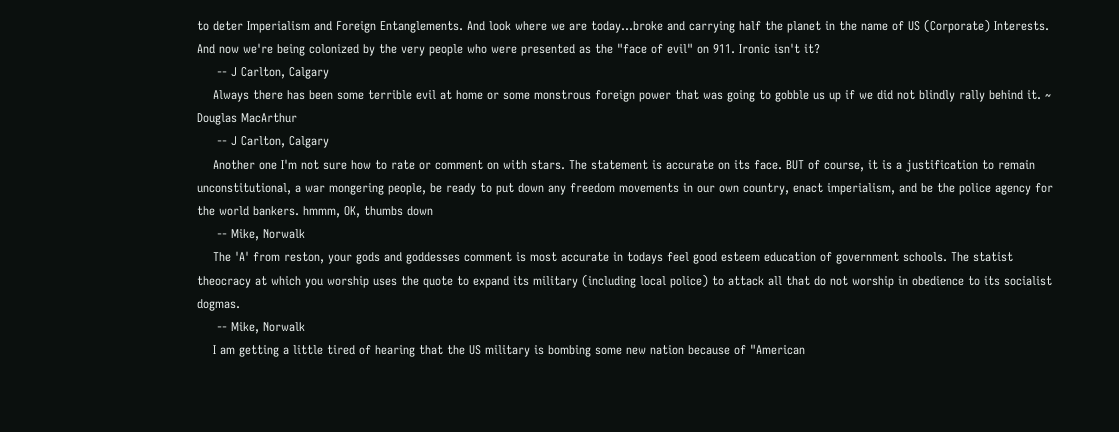to deter Imperialism and Foreign Entanglements. And look where we are today...broke and carrying half the planet in the name of US (Corporate) Interests. And now we're being colonized by the very people who were presented as the "face of evil" on 911. Ironic isn't it?
     -- J Carlton, Calgary
    Always there has been some terrible evil at home or some monstrous foreign power that was going to gobble us up if we did not blindly rally behind it. ~ Douglas MacArthur
     -- J Carlton, Calgary
    Another one I'm not sure how to rate or comment on with stars. The statement is accurate on its face. BUT of course, it is a justification to remain unconstitutional, a war mongering people, be ready to put down any freedom movements in our own country, enact imperialism, and be the police agency for the world bankers. hmmm, OK, thumbs down
     -- Mike, Norwalk
    The 'A' from reston, your gods and goddesses comment is most accurate in todays feel good esteem education of government schools. The statist theocracy at which you worship uses the quote to expand its military (including local police) to attack all that do not worship in obedience to its socialist dogmas.
     -- Mike, Norwalk
    I am getting a little tired of hearing that the US military is bombing some new nation because of "American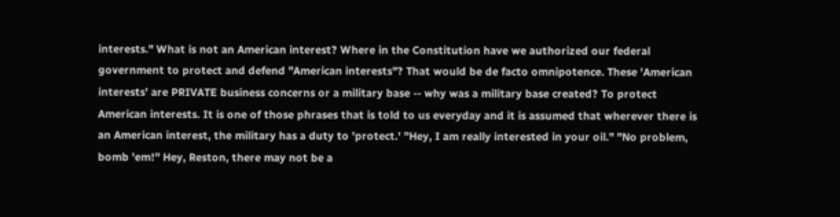interests." What is not an American interest? Where in the Constitution have we authorized our federal government to protect and defend "American interests"? That would be de facto omnipotence. These 'American interests' are PRIVATE business concerns or a military base -- why was a military base created? To protect American interests. It is one of those phrases that is told to us everyday and it is assumed that wherever there is an American interest, the military has a duty to 'protect.' "Hey, I am really interested in your oil." "No problem, bomb 'em!" Hey, Reston, there may not be a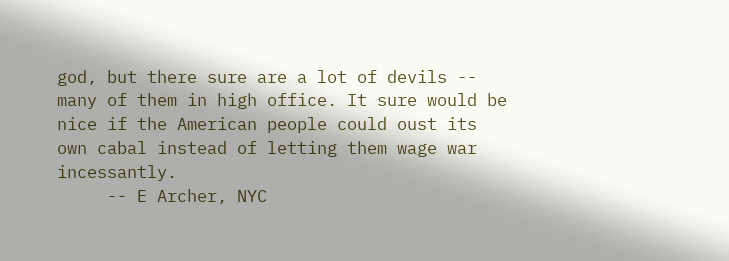god, but there sure are a lot of devils -- many of them in high office. It sure would be nice if the American people could oust its own cabal instead of letting them wage war incessantly.
     -- E Archer, NYC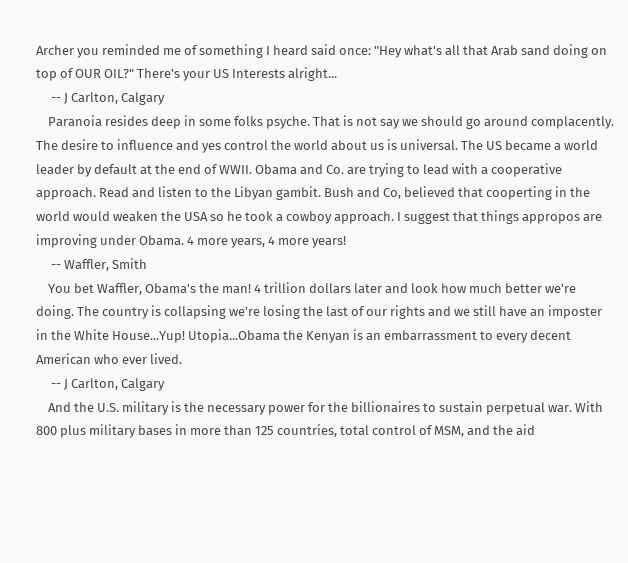Archer you reminded me of something I heard said once: "Hey what's all that Arab sand doing on top of OUR OIL?" There's your US Interests alright...
     -- J Carlton, Calgary
    Paranoia resides deep in some folks psyche. That is not say we should go around complacently. The desire to influence and yes control the world about us is universal. The US became a world leader by default at the end of WWII. Obama and Co. are trying to lead with a cooperative approach. Read and listen to the Libyan gambit. Bush and Co, believed that cooperting in the world would weaken the USA so he took a cowboy approach. I suggest that things appropos are improving under Obama. 4 more years, 4 more years!
     -- Waffler, Smith
    You bet Waffler, Obama's the man! 4 trillion dollars later and look how much better we're doing. The country is collapsing we're losing the last of our rights and we still have an imposter in the White House...Yup! Utopia...Obama the Kenyan is an embarrassment to every decent American who ever lived.
     -- J Carlton, Calgary
    And the U.S. military is the necessary power for the billionaires to sustain perpetual war. With 800 plus military bases in more than 125 countries, total control of MSM, and the aid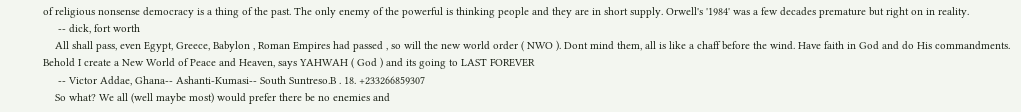of religious nonsense democracy is a thing of the past. The only enemy of the powerful is thinking people and they are in short supply. Orwell's '1984' was a few decades premature but right on in reality.
     -- dick, fort worth
    All shall pass, even Egypt, Greece, Babylon , Roman Empires had passed , so will the new world order ( NWO ). Dont mind them, all is like a chaff before the wind. Have faith in God and do His commandments. Behold I create a New World of Peace and Heaven, says YAHWAH ( God ) and its going to LAST FOREVER
     -- Victor Addae, Ghana-- Ashanti-Kumasi-- South Suntreso.B . 18. +233266859307
    So what? We all (well maybe most) would prefer there be no enemies and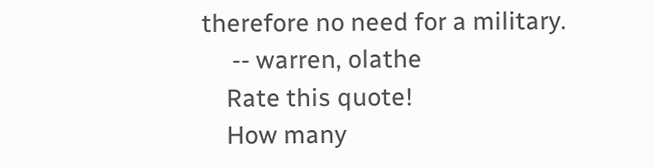therefore no need for a military.
     -- warren, olathe
    Rate this quote!
    How many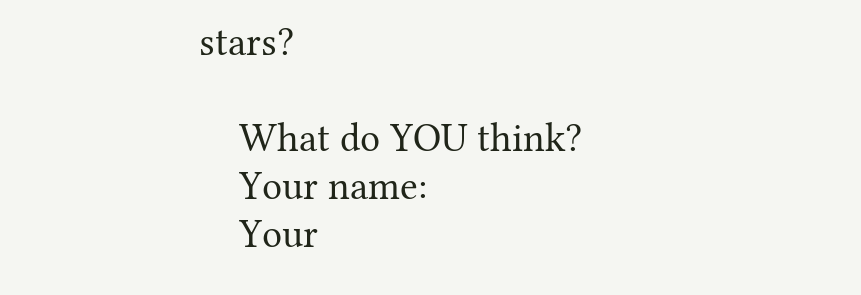stars?

    What do YOU think?
    Your name:
    Your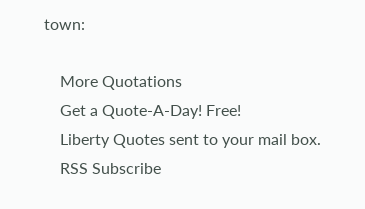town:

    More Quotations
    Get a Quote-A-Day! Free!
    Liberty Quotes sent to your mail box.
    RSS Subscribe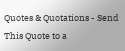Quotes & Quotations - Send This Quote to a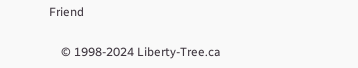Friend

    © 1998-2024 Liberty-Tree.ca